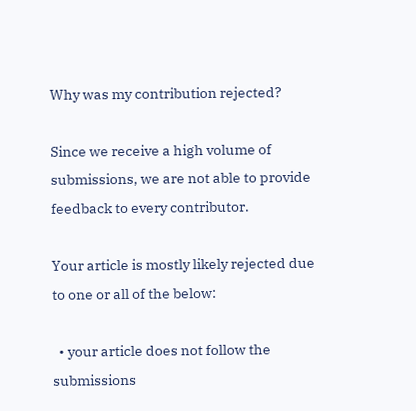Why was my contribution rejected?

Since we receive a high volume of submissions, we are not able to provide feedback to every contributor.

Your article is mostly likely rejected due to one or all of the below:

  • your article does not follow the submissions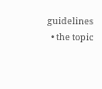guidelines
  • the topic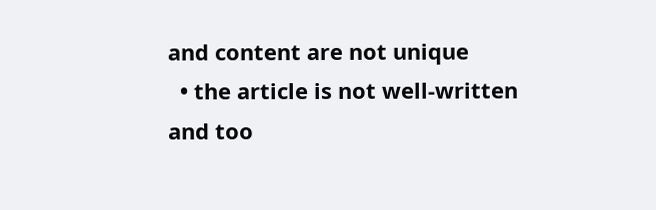and content are not unique
  • the article is not well-written and too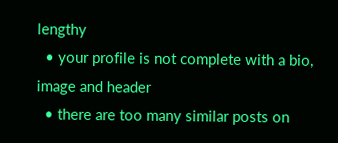lengthy
  • your profile is not complete with a bio, image and header
  • there are too many similar posts on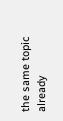the same topic already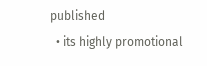published
  • its highly promotional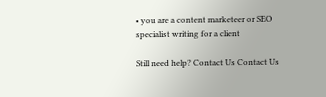• you are a content marketeer or SEO specialist writing for a client

Still need help? Contact Us Contact Us